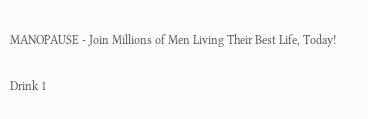MANOPAUSE - Join Millions of Men Living Their Best Life, Today!

Drink 1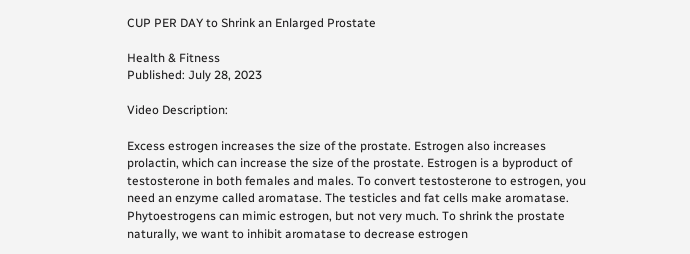CUP PER DAY to Shrink an Enlarged Prostate

Health & Fitness
Published: July 28, 2023

Video Description:

Excess estrogen increases the size of the prostate. Estrogen also increases prolactin, which can increase the size of the prostate. Estrogen is a byproduct of testosterone in both females and males. To convert testosterone to estrogen, you need an enzyme called aromatase. The testicles and fat cells make aromatase. Phytoestrogens can mimic estrogen, but not very much. To shrink the prostate naturally, we want to inhibit aromatase to decrease estrogen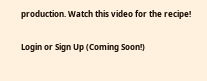production. Watch this video for the recipe!

Login or Sign Up (Coming Soon!)